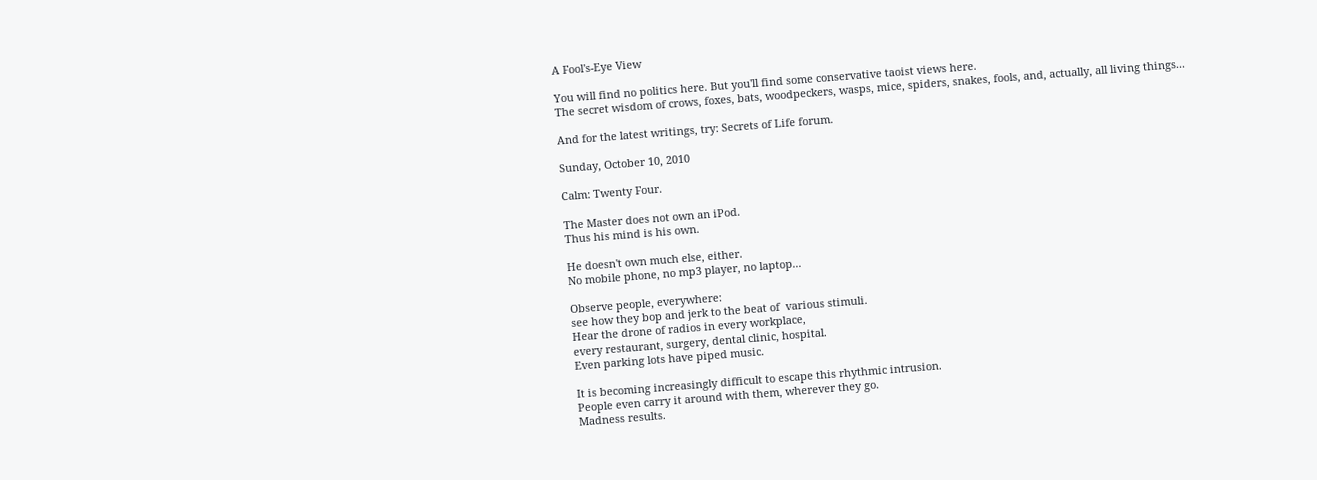A Fool's-Eye View

You will find no politics here. But you'll find some conservative taoist views here.
The secret wisdom of crows, foxes, bats, woodpeckers, wasps, mice, spiders, snakes, fools, and, actually, all living things...

And for the latest writings, try: Secrets of Life forum.

Sunday, October 10, 2010

Calm: Twenty Four.

The Master does not own an iPod.
Thus his mind is his own.

He doesn't own much else, either.
No mobile phone, no mp3 player, no laptop...

Observe people, everywhere:
see how they bop and jerk to the beat of  various stimuli.
Hear the drone of radios in every workplace,
every restaurant, surgery, dental clinic, hospital.
Even parking lots have piped music.

It is becoming increasingly difficult to escape this rhythmic intrusion.
People even carry it around with them, wherever they go.
Madness results.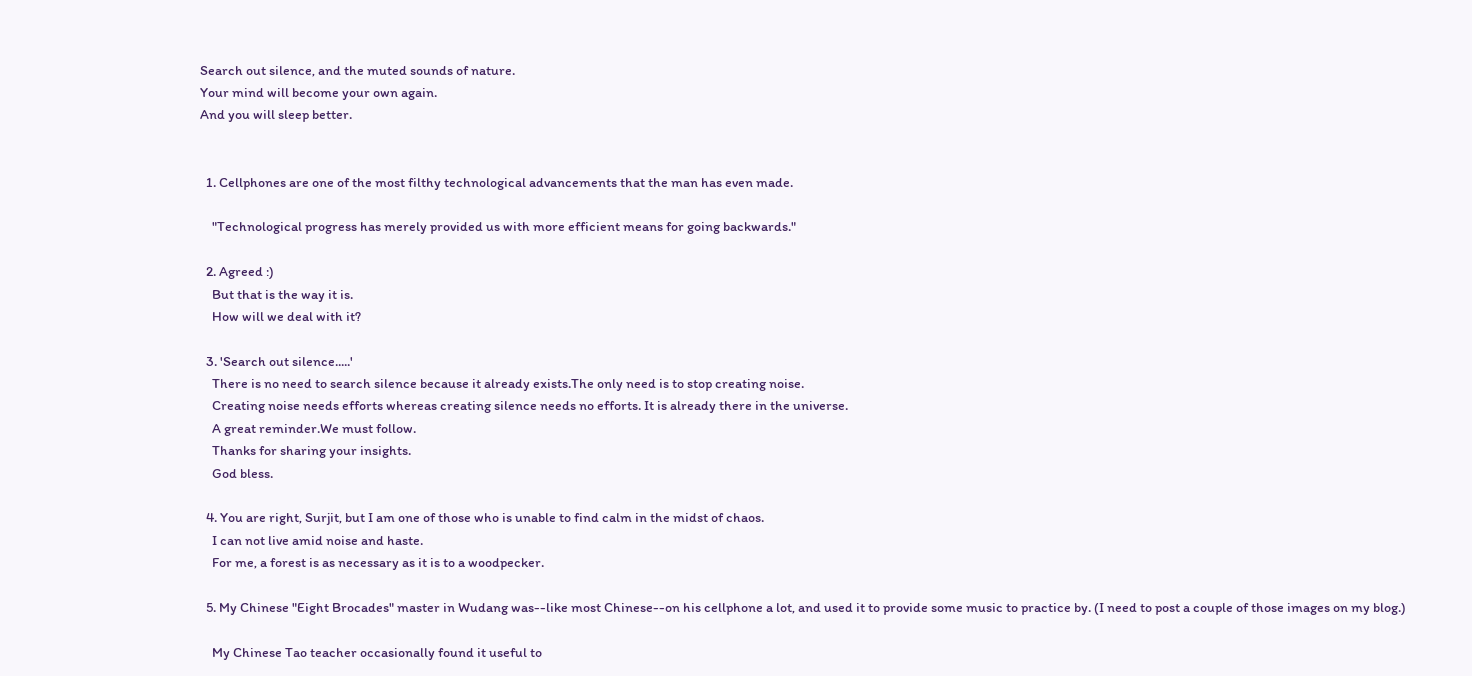Search out silence, and the muted sounds of nature.
Your mind will become your own again.
And you will sleep better.


  1. Cellphones are one of the most filthy technological advancements that the man has even made.

    "Technological progress has merely provided us with more efficient means for going backwards."

  2. Agreed :)
    But that is the way it is.
    How will we deal with it?

  3. 'Search out silence.....'
    There is no need to search silence because it already exists.The only need is to stop creating noise.
    Creating noise needs efforts whereas creating silence needs no efforts. It is already there in the universe.
    A great reminder.We must follow.
    Thanks for sharing your insights.
    God bless.

  4. You are right, Surjit, but I am one of those who is unable to find calm in the midst of chaos.
    I can not live amid noise and haste.
    For me, a forest is as necessary as it is to a woodpecker.

  5. My Chinese "Eight Brocades" master in Wudang was--like most Chinese--on his cellphone a lot, and used it to provide some music to practice by. (I need to post a couple of those images on my blog.)

    My Chinese Tao teacher occasionally found it useful to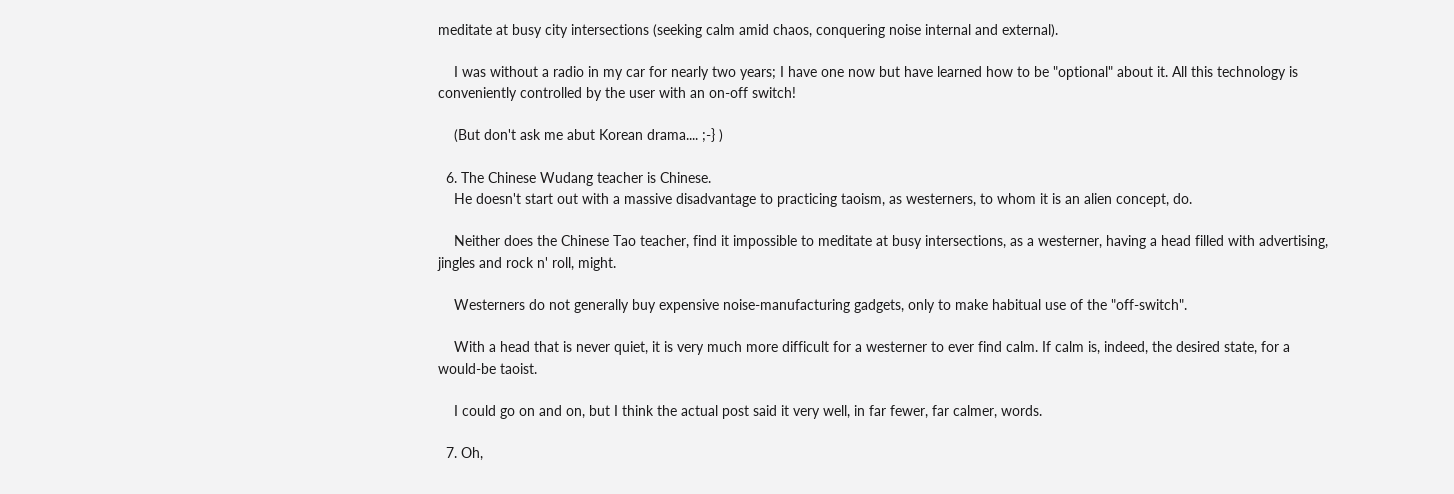meditate at busy city intersections (seeking calm amid chaos, conquering noise internal and external).

    I was without a radio in my car for nearly two years; I have one now but have learned how to be "optional" about it. All this technology is conveniently controlled by the user with an on-off switch!

    (But don't ask me abut Korean drama.... ;-} )

  6. The Chinese Wudang teacher is Chinese.
    He doesn't start out with a massive disadvantage to practicing taoism, as westerners, to whom it is an alien concept, do.

    Neither does the Chinese Tao teacher, find it impossible to meditate at busy intersections, as a westerner, having a head filled with advertising, jingles and rock n' roll, might.

    Westerners do not generally buy expensive noise-manufacturing gadgets, only to make habitual use of the "off-switch".

    With a head that is never quiet, it is very much more difficult for a westerner to ever find calm. If calm is, indeed, the desired state, for a would-be taoist.

    I could go on and on, but I think the actual post said it very well, in far fewer, far calmer, words.

  7. Oh,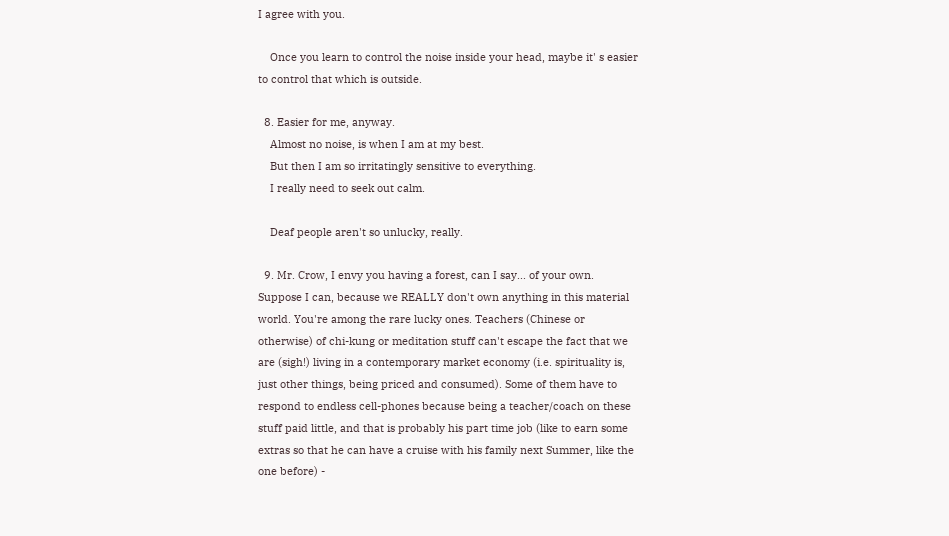I agree with you.

    Once you learn to control the noise inside your head, maybe it' s easier to control that which is outside.

  8. Easier for me, anyway.
    Almost no noise, is when I am at my best.
    But then I am so irritatingly sensitive to everything.
    I really need to seek out calm.

    Deaf people aren't so unlucky, really.

  9. Mr. Crow, I envy you having a forest, can I say... of your own. Suppose I can, because we REALLY don't own anything in this material world. You're among the rare lucky ones. Teachers (Chinese or otherwise) of chi-kung or meditation stuff can't escape the fact that we are (sigh!) living in a contemporary market economy (i.e. spirituality is, just other things, being priced and consumed). Some of them have to respond to endless cell-phones because being a teacher/coach on these stuff paid little, and that is probably his part time job (like to earn some extras so that he can have a cruise with his family next Summer, like the one before) -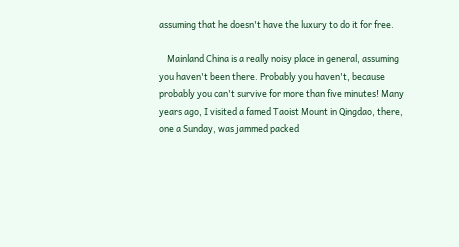assuming that he doesn't have the luxury to do it for free.

    Mainland China is a really noisy place in general, assuming you haven't been there. Probably you haven't, because probably you can't survive for more than five minutes! Many years ago, I visited a famed Taoist Mount in Qingdao, there, one a Sunday, was jammed packed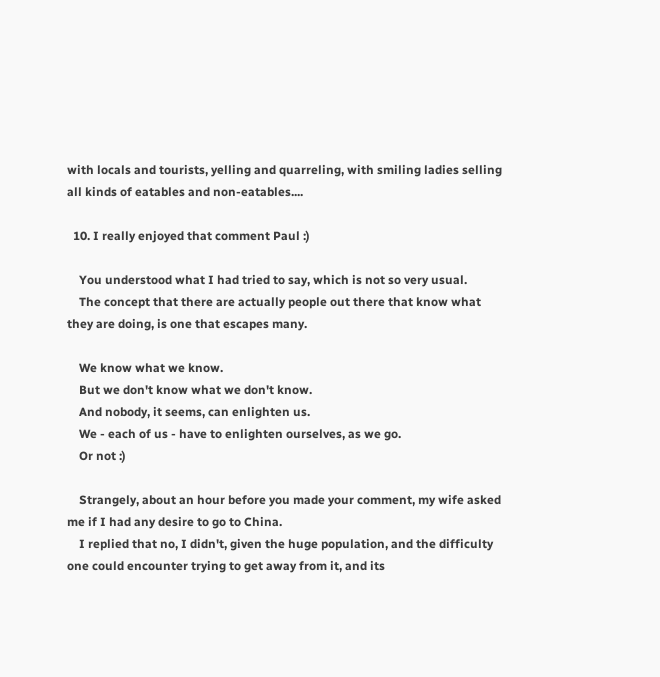with locals and tourists, yelling and quarreling, with smiling ladies selling all kinds of eatables and non-eatables....

  10. I really enjoyed that comment Paul :)

    You understood what I had tried to say, which is not so very usual.
    The concept that there are actually people out there that know what they are doing, is one that escapes many.

    We know what we know.
    But we don't know what we don't know.
    And nobody, it seems, can enlighten us.
    We - each of us - have to enlighten ourselves, as we go.
    Or not :)

    Strangely, about an hour before you made your comment, my wife asked me if I had any desire to go to China.
    I replied that no, I didn't, given the huge population, and the difficulty one could encounter trying to get away from it, and its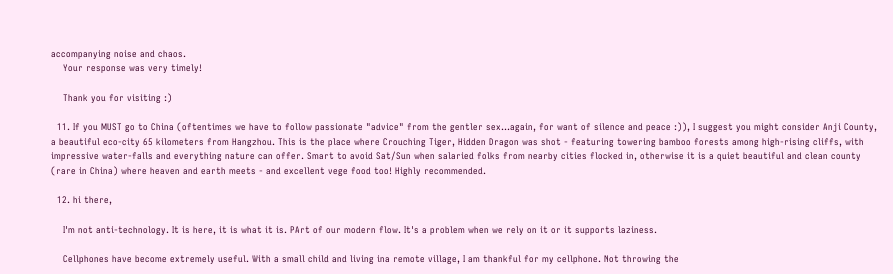accompanying noise and chaos.
    Your response was very timely!

    Thank you for visiting :)

  11. If you MUST go to China (oftentimes we have to follow passionate "advice" from the gentler sex...again, for want of silence and peace :)), I suggest you might consider Anji County, a beautiful eco-city 65 kilometers from Hangzhou. This is the place where Crouching Tiger, Hidden Dragon was shot - featuring towering bamboo forests among high-rising cliffs, with impressive water-falls and everything nature can offer. Smart to avoid Sat/Sun when salaried folks from nearby cities flocked in, otherwise it is a quiet beautiful and clean county (rare in China) where heaven and earth meets - and excellent vege food too! Highly recommended.

  12. hi there,

    I'm not anti-technology. It is here, it is what it is. PArt of our modern flow. It's a problem when we rely on it or it supports laziness.

    Cellphones have become extremely useful. With a small child and living ina remote village, I am thankful for my cellphone. Not throwing the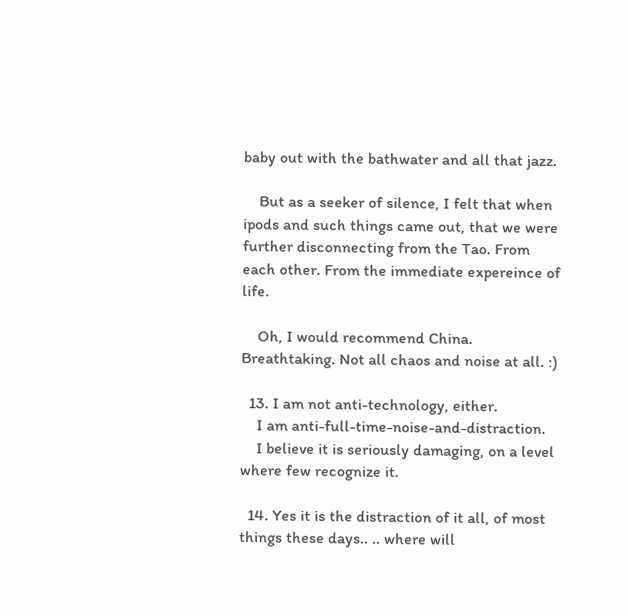baby out with the bathwater and all that jazz.

    But as a seeker of silence, I felt that when ipods and such things came out, that we were further disconnecting from the Tao. From each other. From the immediate expereince of life.

    Oh, I would recommend China. Breathtaking. Not all chaos and noise at all. :)

  13. I am not anti-technology, either.
    I am anti-full-time-noise-and-distraction.
    I believe it is seriously damaging, on a level where few recognize it.

  14. Yes it is the distraction of it all, of most things these days.. .. where will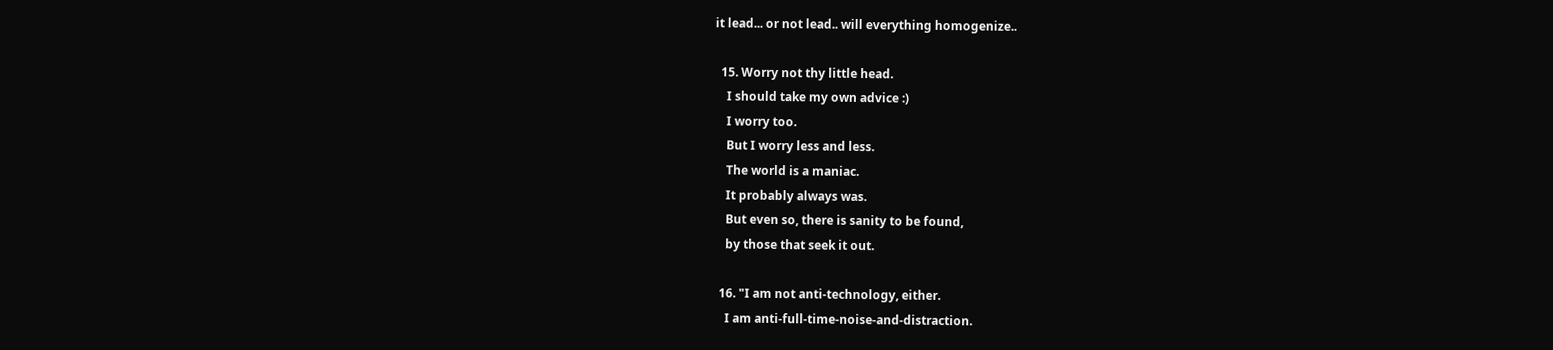it lead... or not lead.. will everything homogenize..

  15. Worry not thy little head.
    I should take my own advice :)
    I worry too.
    But I worry less and less.
    The world is a maniac.
    It probably always was.
    But even so, there is sanity to be found,
    by those that seek it out.

  16. "I am not anti-technology, either.
    I am anti-full-time-noise-and-distraction.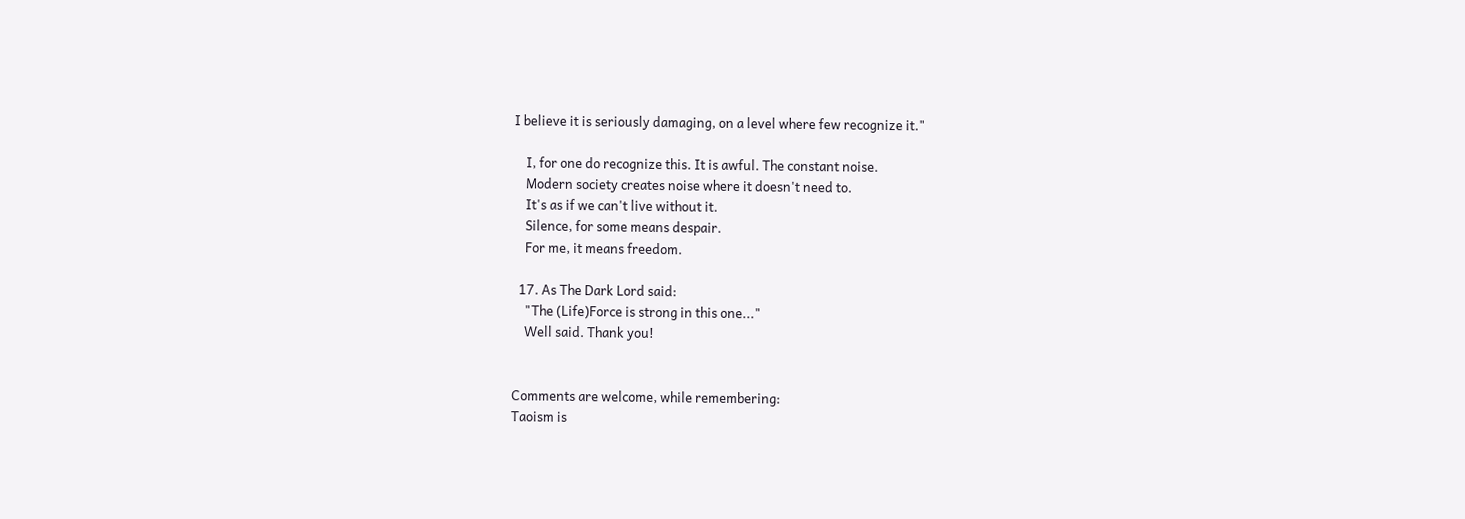I believe it is seriously damaging, on a level where few recognize it."

    I, for one do recognize this. It is awful. The constant noise.
    Modern society creates noise where it doesn't need to.
    It's as if we can't live without it.
    Silence, for some means despair.
    For me, it means freedom.

  17. As The Dark Lord said:
    "The (Life)Force is strong in this one..."
    Well said. Thank you!


Comments are welcome, while remembering:
Taoism is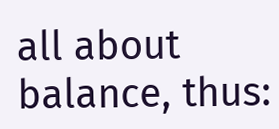all about balance, thus: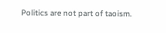Politics are not part of taoism.